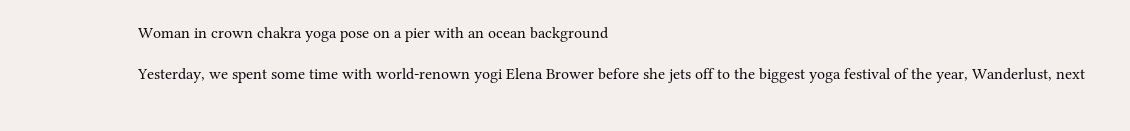Woman in crown chakra yoga pose on a pier with an ocean background

Yesterday, we spent some time with world-renown yogi Elena Brower before she jets off to the biggest yoga festival of the year, Wanderlust, next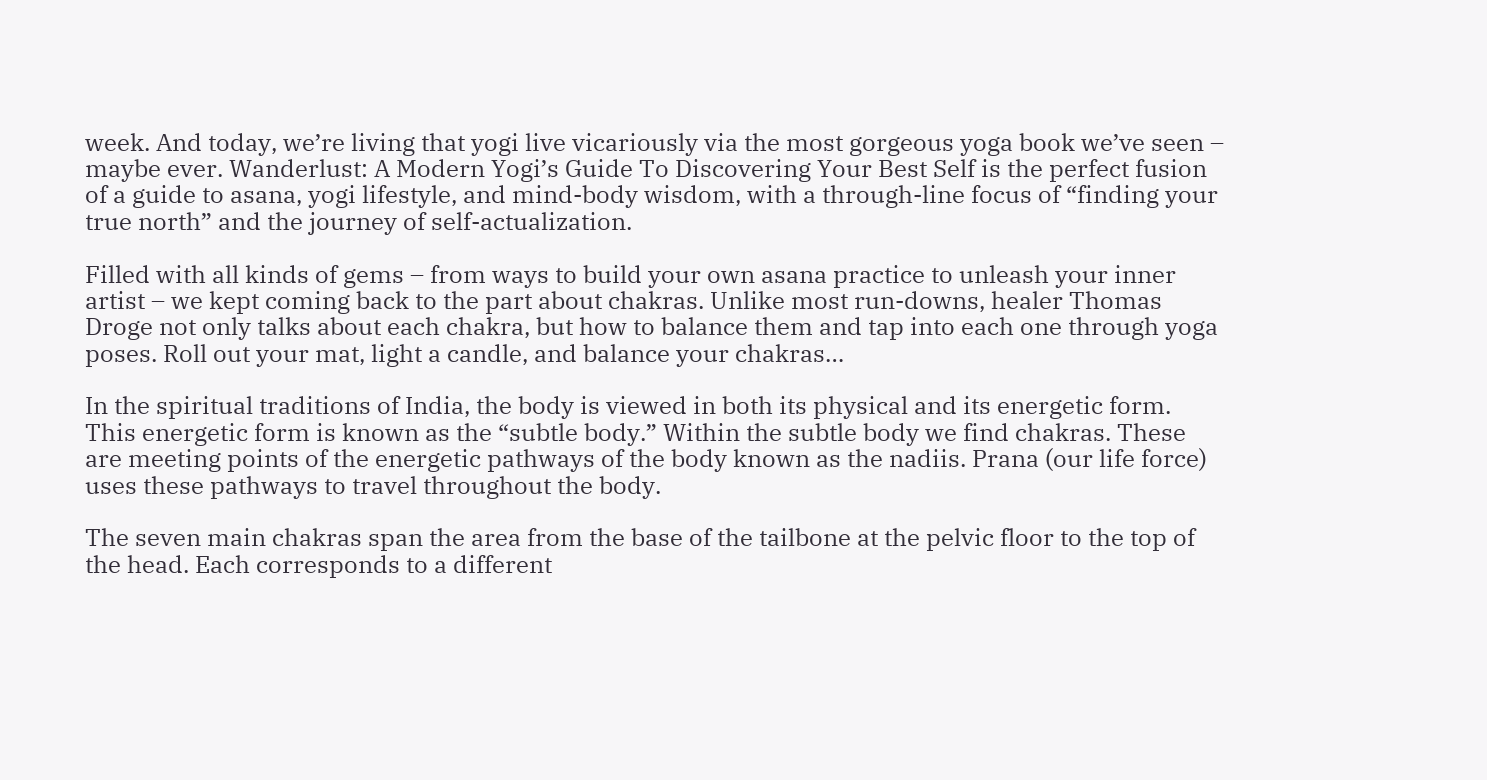week. And today, we’re living that yogi live vicariously via the most gorgeous yoga book we’ve seen – maybe ever. Wanderlust: A Modern Yogi’s Guide To Discovering Your Best Self is the perfect fusion of a guide to asana, yogi lifestyle, and mind-body wisdom, with a through-line focus of “finding your true north” and the journey of self-actualization.

Filled with all kinds of gems – from ways to build your own asana practice to unleash your inner artist – we kept coming back to the part about chakras. Unlike most run-downs, healer Thomas Droge not only talks about each chakra, but how to balance them and tap into each one through yoga poses. Roll out your mat, light a candle, and balance your chakras…

In the spiritual traditions of India, the body is viewed in both its physical and its energetic form. This energetic form is known as the “subtle body.” Within the subtle body we find chakras. These are meeting points of the energetic pathways of the body known as the nadiis. Prana (our life force) uses these pathways to travel throughout the body.

The seven main chakras span the area from the base of the tailbone at the pelvic floor to the top of the head. Each corresponds to a different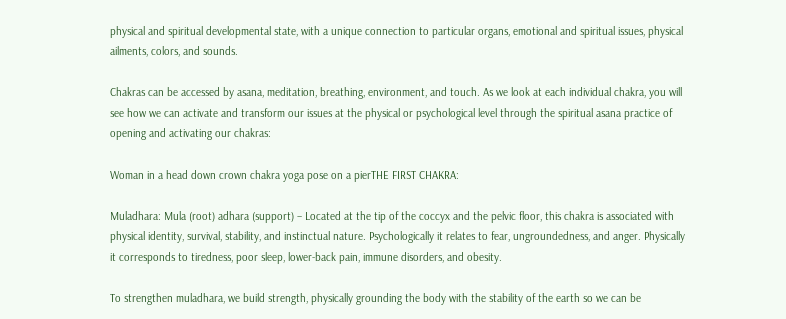physical and spiritual developmental state, with a unique connection to particular organs, emotional and spiritual issues, physical ailments, colors, and sounds.

Chakras can be accessed by asana, meditation, breathing, environment, and touch. As we look at each individual chakra, you will see how we can activate and transform our issues at the physical or psychological level through the spiritual asana practice of opening and activating our chakras:

Woman in a head down crown chakra yoga pose on a pierTHE FIRST CHAKRA:

Muladhara: Mula (root) adhara (support) – Located at the tip of the coccyx and the pelvic floor, this chakra is associated with physical identity, survival, stability, and instinctual nature. Psychologically it relates to fear, ungroundedness, and anger. Physically it corresponds to tiredness, poor sleep, lower-back pain, immune disorders, and obesity.

To strengthen muladhara, we build strength, physically grounding the body with the stability of the earth so we can be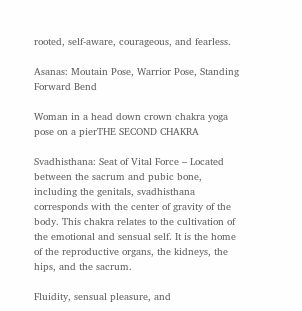rooted, self-aware, courageous, and fearless.

Asanas: Moutain Pose, Warrior Pose, Standing Forward Bend

Woman in a head down crown chakra yoga pose on a pierTHE SECOND CHAKRA

Svadhisthana: Seat of Vital Force – Located between the sacrum and pubic bone, including the genitals, svadhisthana corresponds with the center of gravity of the body. This chakra relates to the cultivation of the emotional and sensual self. It is the home of the reproductive organs, the kidneys, the hips, and the sacrum.

Fluidity, sensual pleasure, and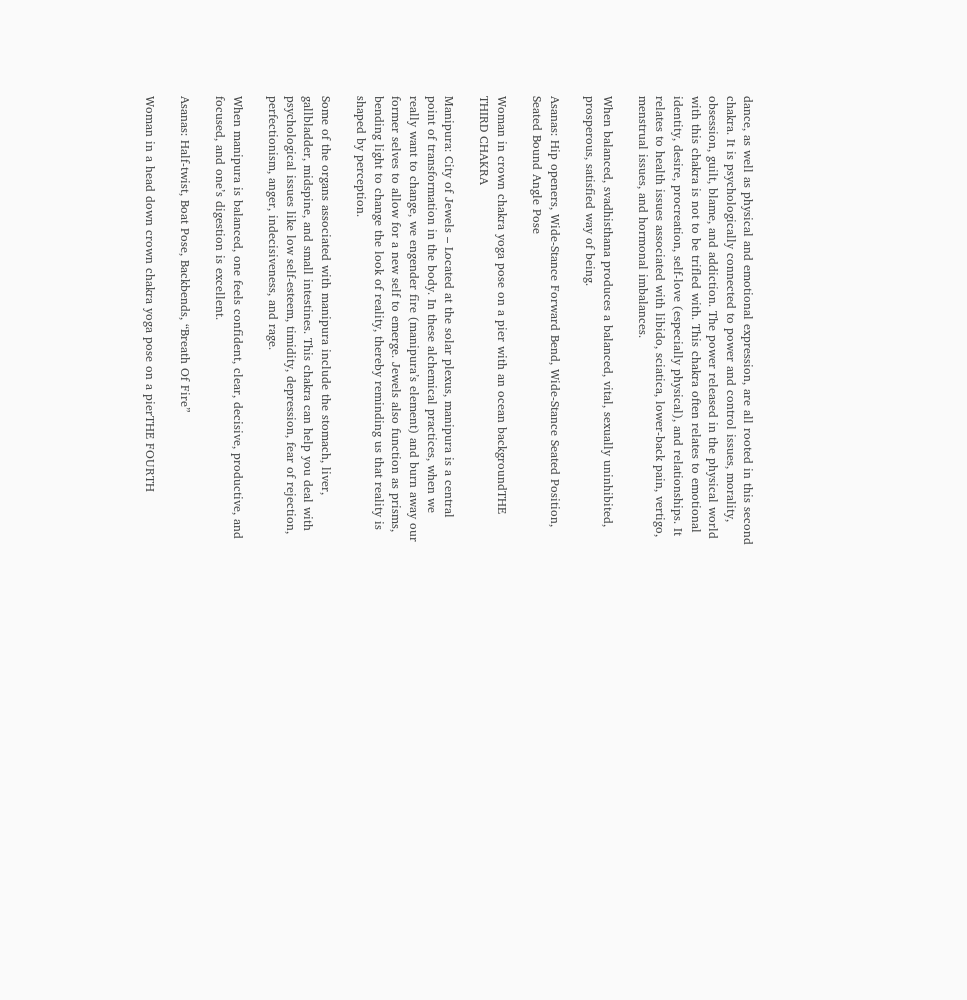dance, as well as physical and emotional expression, are all rooted in this second chakra. It is psychologically connected to power and control issues, morality, obsession, guilt, blame, and addiction. The power released in the physical world with this chakra is not to be trifled with. This chakra often relates to emotional identity, desire, procreation, self-love (especially physical), and relationships. It relates to health issues associated with libido, sciatica, lower-back pain, vertigo, menstrual issues, and hormonal imbalances.

When balanced, svadhisthana produces a balanced, vital, sexually uninhibited, prosperous, satisfied way of being.

Asanas: Hip openers, Wide-Stance Forward Bend, Wide-Stance Seated Position, Seated Bound Angle Pose

Woman in crown chakra yoga pose on a pier with an ocean backgroundTHE THIRD CHAKRA

Manipura: City of Jewels – Located at the solar plexus, manipura is a central point of transformation in the body. In these alchemical practices, when we really want to change, we engender fire (manipura’s element) and burn away our former selves to allow for a new self to emerge. Jewels also function as prisms, bending light to change the look of reality, thereby reminding us that reality is shaped by perception.

Some of the organs associated with manipura include the stomach, liver, gallbladder, midspine, and small intestines. This chakra can help you deal with psychological issues like low self-esteem, timidity, depression, fear of rejection, perfectionism, anger, indecisiveness, and rage.

When manipura is balanced, one feels confident, clear, decisive, productive, and focused, and one’s digestion is excellent.

Asanas: Half-twist, Boat Pose, Backbends, “Breath Of Fire”

Woman in a head down crown chakra yoga pose on a pierTHE FOURTH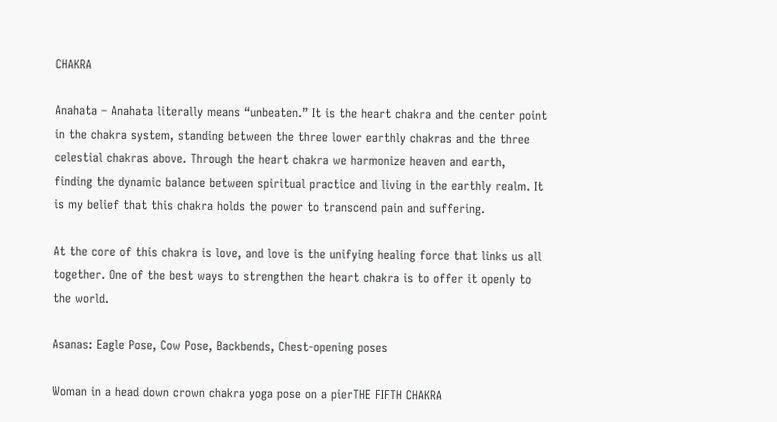CHAKRA

Anahata – Anahata literally means “unbeaten.” It is the heart chakra and the center point in the chakra system, standing between the three lower earthly chakras and the three celestial chakras above. Through the heart chakra we harmonize heaven and earth, finding the dynamic balance between spiritual practice and living in the earthly realm. It is my belief that this chakra holds the power to transcend pain and suffering.

At the core of this chakra is love, and love is the unifying healing force that links us all together. One of the best ways to strengthen the heart chakra is to offer it openly to the world.

Asanas: Eagle Pose, Cow Pose, Backbends, Chest-opening poses

Woman in a head down crown chakra yoga pose on a pierTHE FIFTH CHAKRA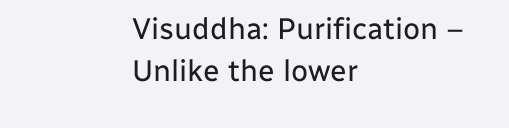Visuddha: Purification – Unlike the lower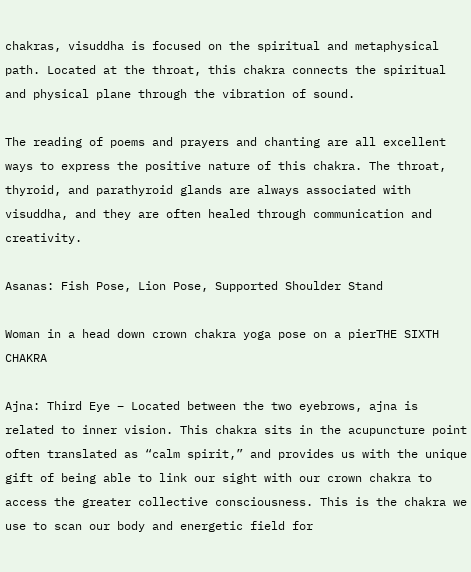chakras, visuddha is focused on the spiritual and metaphysical path. Located at the throat, this chakra connects the spiritual and physical plane through the vibration of sound.

The reading of poems and prayers and chanting are all excellent ways to express the positive nature of this chakra. The throat, thyroid, and parathyroid glands are always associated with visuddha, and they are often healed through communication and creativity.

Asanas: Fish Pose, Lion Pose, Supported Shoulder Stand

Woman in a head down crown chakra yoga pose on a pierTHE SIXTH CHAKRA

Ajna: Third Eye – Located between the two eyebrows, ajna is related to inner vision. This chakra sits in the acupuncture point often translated as “calm spirit,” and provides us with the unique gift of being able to link our sight with our crown chakra to access the greater collective consciousness. This is the chakra we use to scan our body and energetic field for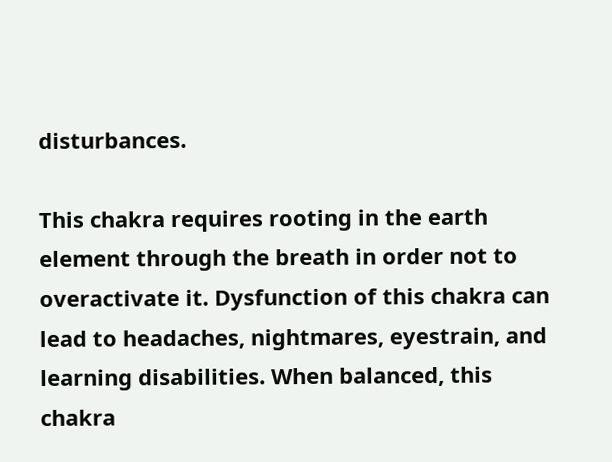disturbances.

This chakra requires rooting in the earth element through the breath in order not to overactivate it. Dysfunction of this chakra can lead to headaches, nightmares, eyestrain, and learning disabilities. When balanced, this chakra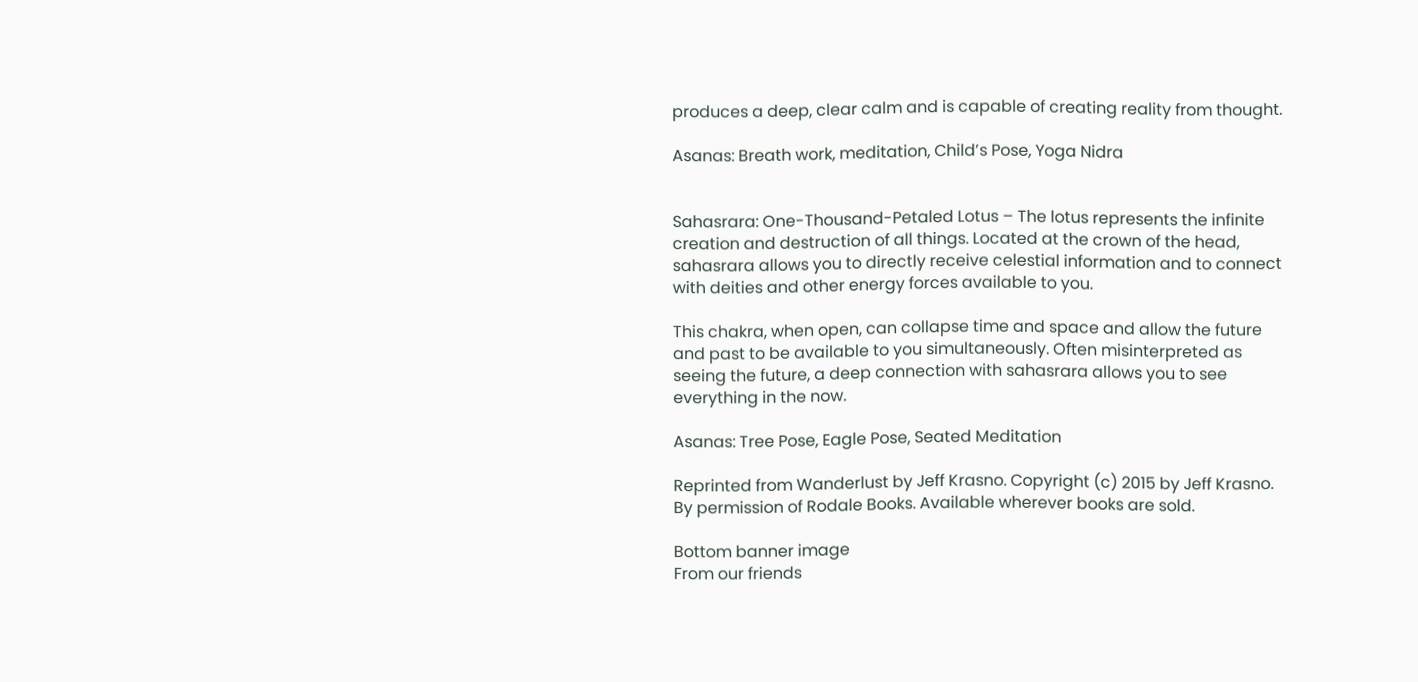produces a deep, clear calm and is capable of creating reality from thought.

Asanas: Breath work, meditation, Child’s Pose, Yoga Nidra


Sahasrara: One-Thousand-Petaled Lotus – The lotus represents the infinite creation and destruction of all things. Located at the crown of the head, sahasrara allows you to directly receive celestial information and to connect with deities and other energy forces available to you.

This chakra, when open, can collapse time and space and allow the future and past to be available to you simultaneously. Often misinterpreted as seeing the future, a deep connection with sahasrara allows you to see everything in the now.

Asanas: Tree Pose, Eagle Pose, Seated Meditation

Reprinted from Wanderlust by Jeff Krasno. Copyright (c) 2015 by Jeff Krasno. By permission of Rodale Books. Available wherever books are sold.

Bottom banner image
From our friends